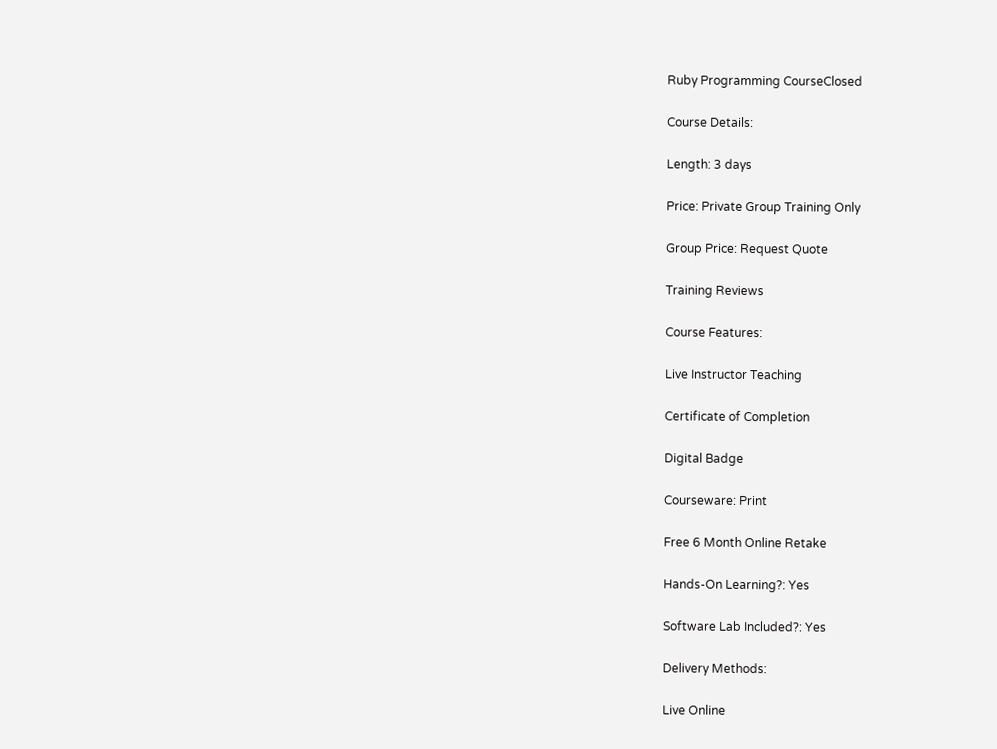Ruby Programming CourseClosed

Course Details:

Length: 3 days

Price: Private Group Training Only

Group Price: Request Quote

Training Reviews

Course Features:

Live Instructor Teaching

Certificate of Completion

Digital Badge

Courseware: Print

Free 6 Month Online Retake

Hands-On Learning?: Yes

Software Lab Included?: Yes

Delivery Methods:

Live Online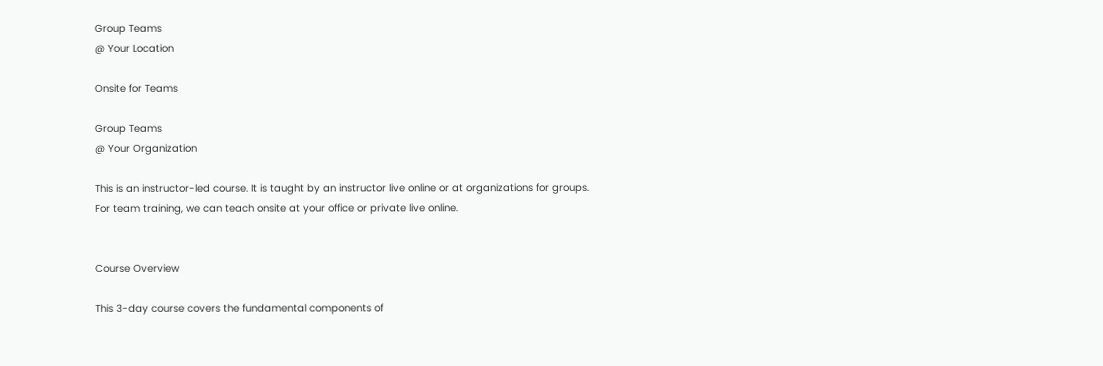Group Teams
@ Your Location

Onsite for Teams

Group Teams
@ Your Organization

This is an instructor-led course. It is taught by an instructor live online or at organizations for groups.
For team training, we can teach onsite at your office or private live online.


Course Overview

This 3-day course covers the fundamental components of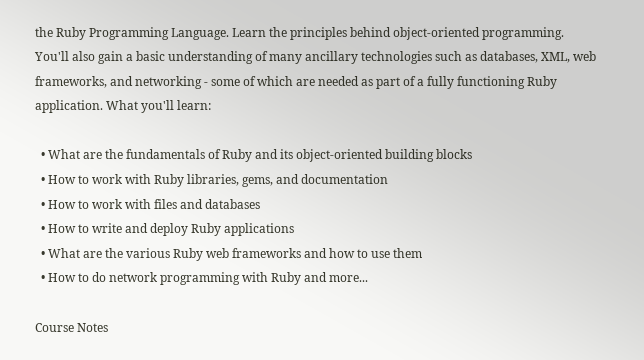the Ruby Programming Language. Learn the principles behind object-oriented programming. You'll also gain a basic understanding of many ancillary technologies such as databases, XML, web frameworks, and networking - some of which are needed as part of a fully functioning Ruby application. What you'll learn:

  • What are the fundamentals of Ruby and its object-oriented building blocks
  • How to work with Ruby libraries, gems, and documentation
  • How to work with files and databases
  • How to write and deploy Ruby applications
  • What are the various Ruby web frameworks and how to use them
  • How to do network programming with Ruby and more...

Course Notes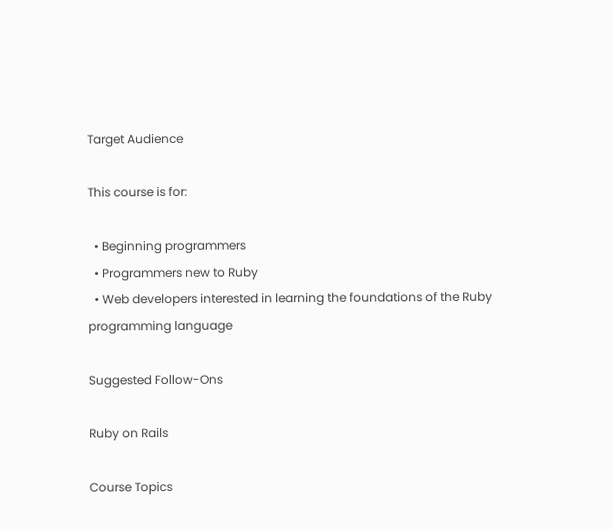Target Audience

This course is for:

  • Beginning programmers
  • Programmers new to Ruby
  • Web developers interested in learning the foundations of the Ruby programming language

Suggested Follow-Ons

Ruby on Rails

Course Topics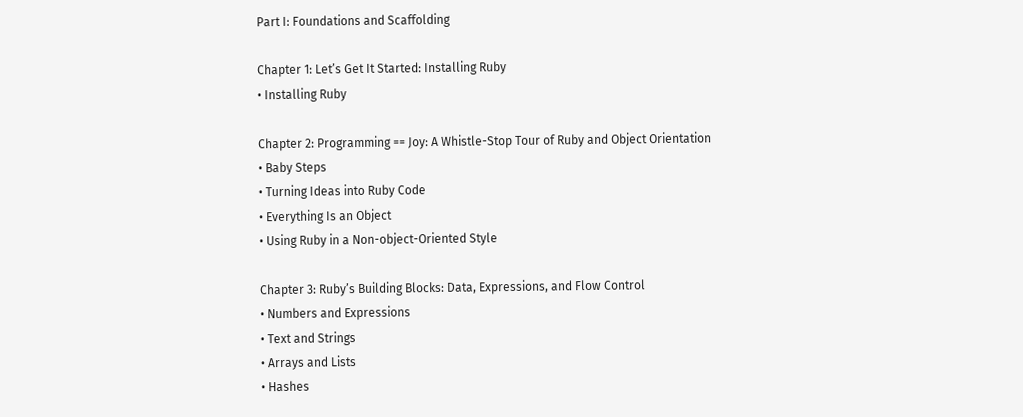Part I: Foundations and Scaffolding

Chapter 1: Let’s Get It Started: Installing Ruby
• Installing Ruby

Chapter 2: Programming == Joy: A Whistle-Stop Tour of Ruby and Object Orientation
• Baby Steps
• Turning Ideas into Ruby Code
• Everything Is an Object
• Using Ruby in a Non-object-Oriented Style

Chapter 3: Ruby’s Building Blocks: Data, Expressions, and Flow Control
• Numbers and Expressions
• Text and Strings
• Arrays and Lists
• Hashes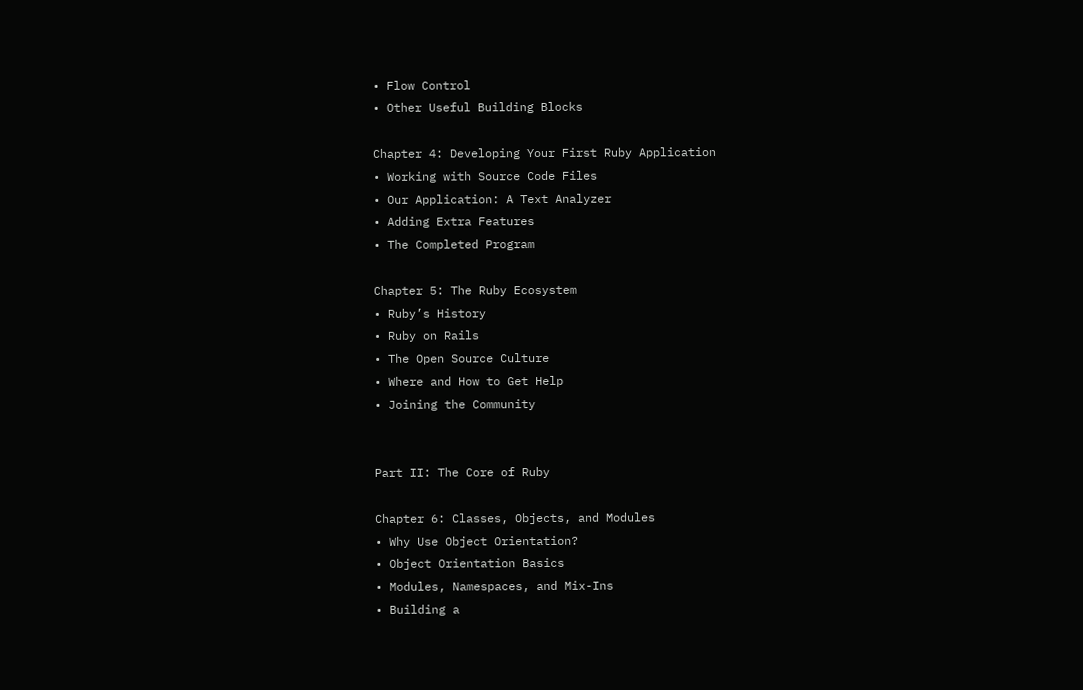• Flow Control
• Other Useful Building Blocks

Chapter 4: Developing Your First Ruby Application
• Working with Source Code Files
• Our Application: A Text Analyzer
• Adding Extra Features
• The Completed Program

Chapter 5: The Ruby Ecosystem
• Ruby’s History
• Ruby on Rails
• The Open Source Culture
• Where and How to Get Help
• Joining the Community


Part II: The Core of Ruby

Chapter 6: Classes, Objects, and Modules
• Why Use Object Orientation?
• Object Orientation Basics
• Modules, Namespaces, and Mix-Ins
• Building a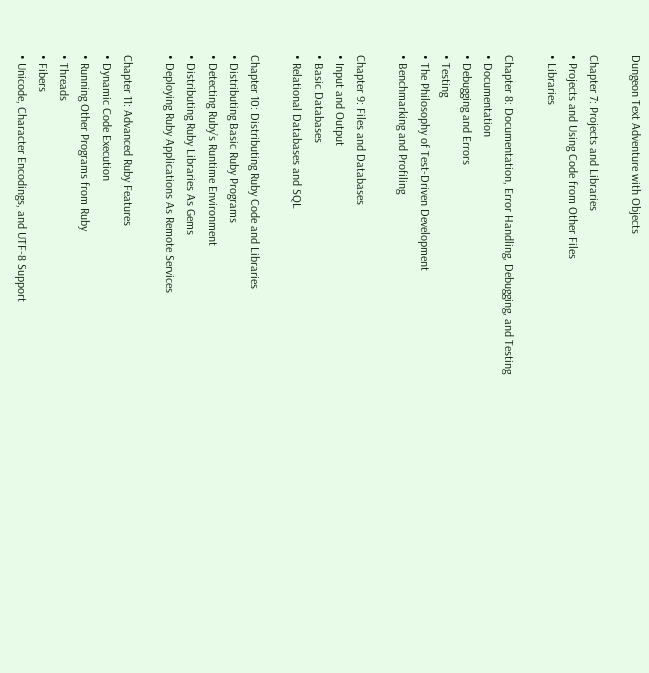Dungeon Text Adventure with Objects

Chapter 7: Projects and Libraries
• Projects and Using Code from Other Files
• Libraries

Chapter 8: Documentation, Error Handling, Debugging, and Testing
• Documentation
• Debugging and Errors
• Testing
• The Philosophy of Test-Driven Development
• Benchmarking and Profiling

Chapter 9: Files and Databases
• Input and Output
• Basic Databases
• Relational Databases and SQL

Chapter 10: Distributing Ruby Code and Libraries
• Distributing Basic Ruby Programs
• Detecting Ruby’s Runtime Environment
• Distributing Ruby Libraries As Gems
• Deploying Ruby Applications As Remote Services

Chapter 11: Advanced Ruby Features
• Dynamic Code Execution
• Running Other Programs from Ruby
• Threads
• Fibers
• Unicode, Character Encodings, and UTF-8 Support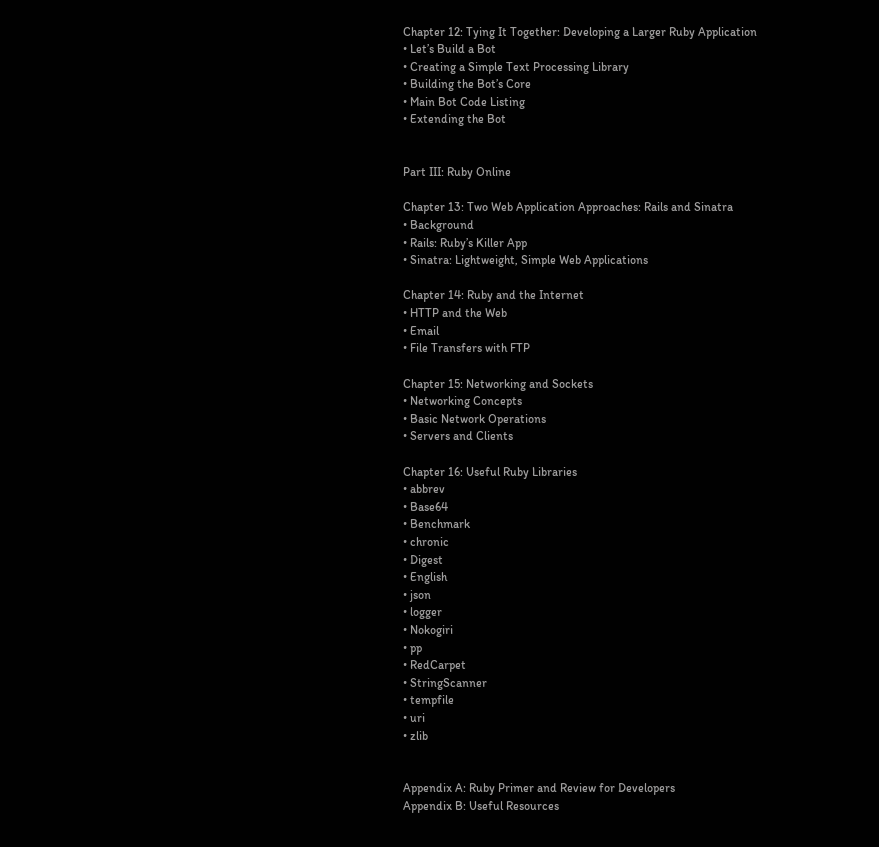Chapter 12: Tying It Together: Developing a Larger Ruby Application
• Let’s Build a Bot
• Creating a Simple Text Processing Library
• Building the Bot’s Core
• Main Bot Code Listing
• Extending the Bot


Part III: Ruby Online

Chapter 13: Two Web Application Approaches: Rails and Sinatra
• Background
• Rails: Ruby’s Killer App
• Sinatra: Lightweight, Simple Web Applications

Chapter 14: Ruby and the Internet
• HTTP and the Web
• Email
• File Transfers with FTP

Chapter 15: Networking and Sockets
• Networking Concepts
• Basic Network Operations
• Servers and Clients

Chapter 16: Useful Ruby Libraries
• abbrev
• Base64
• Benchmark
• chronic
• Digest
• English
• json
• logger
• Nokogiri
• pp
• RedCarpet
• StringScanner
• tempfile
• uri
• zlib


Appendix A: Ruby Primer and Review for Developers
Appendix B: Useful Resources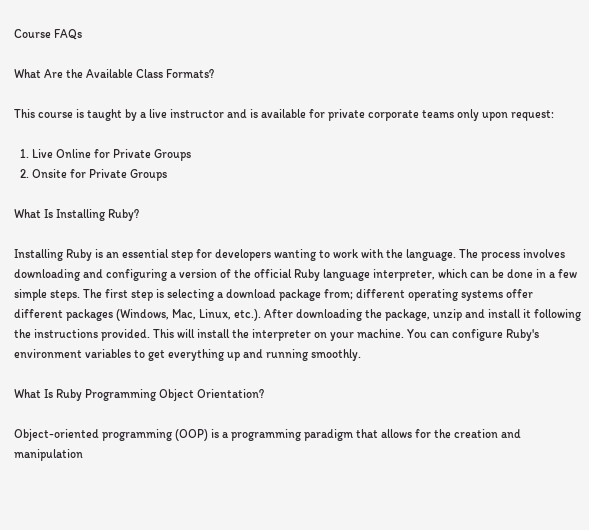Course FAQs

What Are the Available Class Formats?

This course is taught by a live instructor and is available for private corporate teams only upon request:

  1. Live Online for Private Groups
  2. Onsite for Private Groups

What Is Installing Ruby?

Installing Ruby is an essential step for developers wanting to work with the language. The process involves downloading and configuring a version of the official Ruby language interpreter, which can be done in a few simple steps. The first step is selecting a download package from; different operating systems offer different packages (Windows, Mac, Linux, etc.). After downloading the package, unzip and install it following the instructions provided. This will install the interpreter on your machine. You can configure Ruby's environment variables to get everything up and running smoothly.

What Is Ruby Programming Object Orientation?

Object-oriented programming (OOP) is a programming paradigm that allows for the creation and manipulation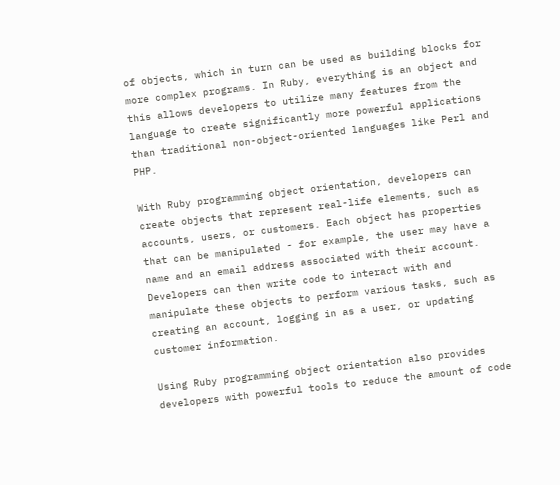of objects, which in turn can be used as building blocks for more complex programs. In Ruby, everything is an object and this allows developers to utilize many features from the language to create significantly more powerful applications than traditional non-object-oriented languages like Perl and PHP.

With Ruby programming object orientation, developers can create objects that represent real-life elements, such as accounts, users, or customers. Each object has properties that can be manipulated - for example, the user may have a name and an email address associated with their account. Developers can then write code to interact with and manipulate these objects to perform various tasks, such as creating an account, logging in as a user, or updating customer information.

Using Ruby programming object orientation also provides developers with powerful tools to reduce the amount of code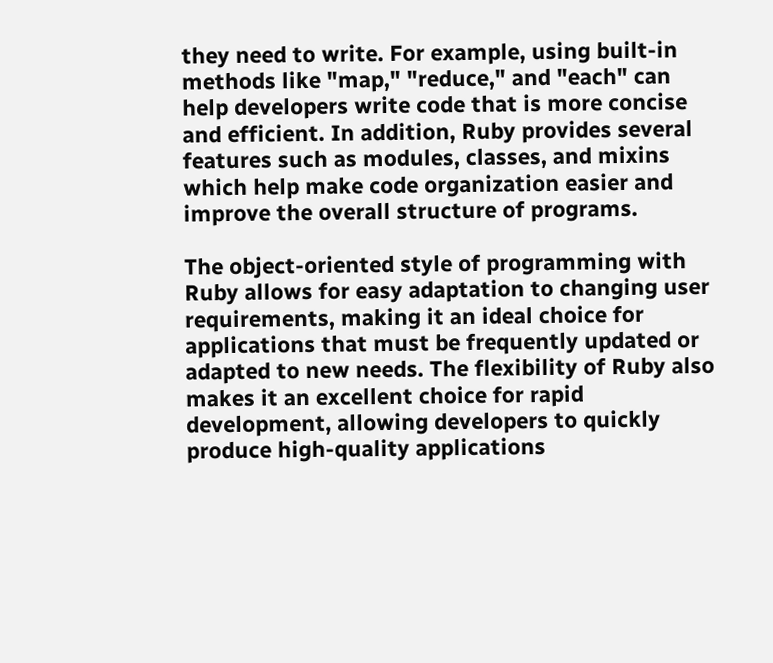they need to write. For example, using built-in methods like "map," "reduce," and "each" can help developers write code that is more concise and efficient. In addition, Ruby provides several features such as modules, classes, and mixins which help make code organization easier and improve the overall structure of programs.

The object-oriented style of programming with Ruby allows for easy adaptation to changing user requirements, making it an ideal choice for applications that must be frequently updated or adapted to new needs. The flexibility of Ruby also makes it an excellent choice for rapid development, allowing developers to quickly produce high-quality applications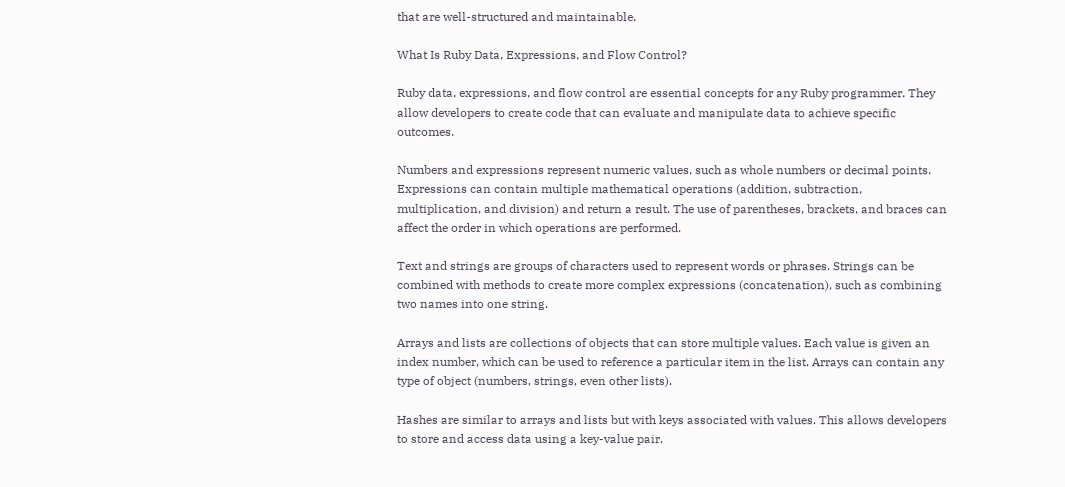that are well-structured and maintainable.

What Is Ruby Data, Expressions, and Flow Control?

Ruby data, expressions, and flow control are essential concepts for any Ruby programmer. They allow developers to create code that can evaluate and manipulate data to achieve specific outcomes.

Numbers and expressions represent numeric values, such as whole numbers or decimal points. Expressions can contain multiple mathematical operations (addition, subtraction, multiplication, and division) and return a result. The use of parentheses, brackets, and braces can affect the order in which operations are performed.

Text and strings are groups of characters used to represent words or phrases. Strings can be combined with methods to create more complex expressions (concatenation), such as combining two names into one string.

Arrays and lists are collections of objects that can store multiple values. Each value is given an index number, which can be used to reference a particular item in the list. Arrays can contain any type of object (numbers, strings, even other lists).

Hashes are similar to arrays and lists but with keys associated with values. This allows developers to store and access data using a key-value pair.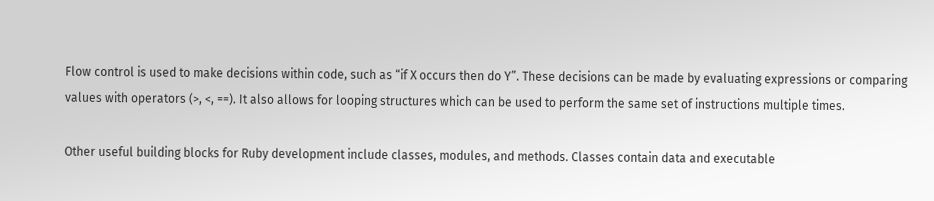Flow control is used to make decisions within code, such as “if X occurs then do Y”. These decisions can be made by evaluating expressions or comparing values with operators (>, <, ==). It also allows for looping structures which can be used to perform the same set of instructions multiple times.

Other useful building blocks for Ruby development include classes, modules, and methods. Classes contain data and executable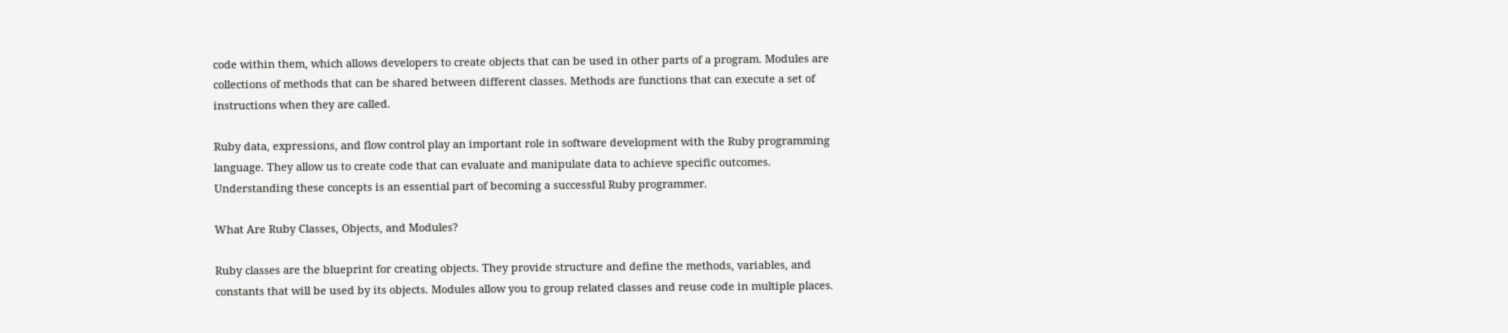code within them, which allows developers to create objects that can be used in other parts of a program. Modules are collections of methods that can be shared between different classes. Methods are functions that can execute a set of instructions when they are called.

Ruby data, expressions, and flow control play an important role in software development with the Ruby programming language. They allow us to create code that can evaluate and manipulate data to achieve specific outcomes. Understanding these concepts is an essential part of becoming a successful Ruby programmer.

What Are Ruby Classes, Objects, and Modules?

Ruby classes are the blueprint for creating objects. They provide structure and define the methods, variables, and constants that will be used by its objects. Modules allow you to group related classes and reuse code in multiple places.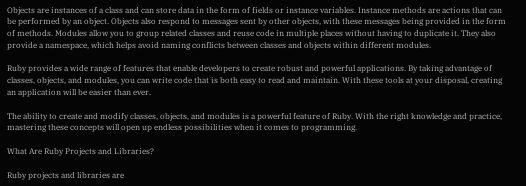Objects are instances of a class and can store data in the form of fields or instance variables. Instance methods are actions that can be performed by an object. Objects also respond to messages sent by other objects, with these messages being provided in the form of methods. Modules allow you to group related classes and reuse code in multiple places without having to duplicate it. They also provide a namespace, which helps avoid naming conflicts between classes and objects within different modules.

Ruby provides a wide range of features that enable developers to create robust and powerful applications. By taking advantage of classes, objects, and modules, you can write code that is both easy to read and maintain. With these tools at your disposal, creating an application will be easier than ever.

The ability to create and modify classes, objects, and modules is a powerful feature of Ruby. With the right knowledge and practice, mastering these concepts will open up endless possibilities when it comes to programming.

What Are Ruby Projects and Libraries?

Ruby projects and libraries are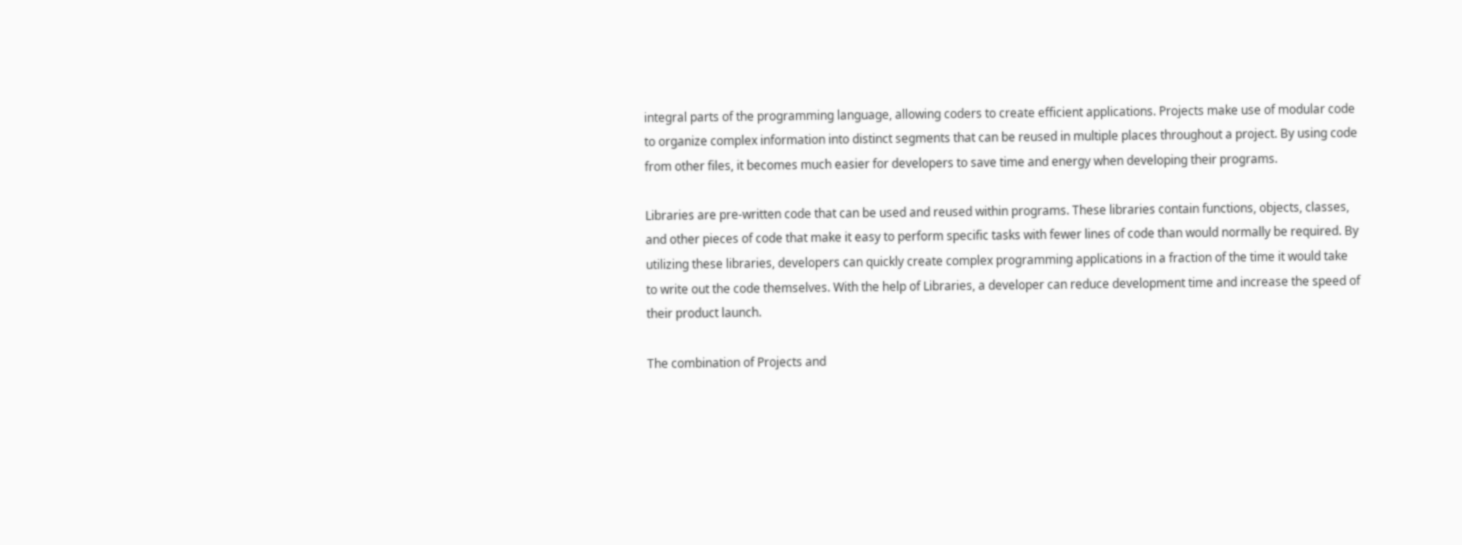integral parts of the programming language, allowing coders to create efficient applications. Projects make use of modular code to organize complex information into distinct segments that can be reused in multiple places throughout a project. By using code from other files, it becomes much easier for developers to save time and energy when developing their programs.

Libraries are pre-written code that can be used and reused within programs. These libraries contain functions, objects, classes, and other pieces of code that make it easy to perform specific tasks with fewer lines of code than would normally be required. By utilizing these libraries, developers can quickly create complex programming applications in a fraction of the time it would take to write out the code themselves. With the help of Libraries, a developer can reduce development time and increase the speed of their product launch.

The combination of Projects and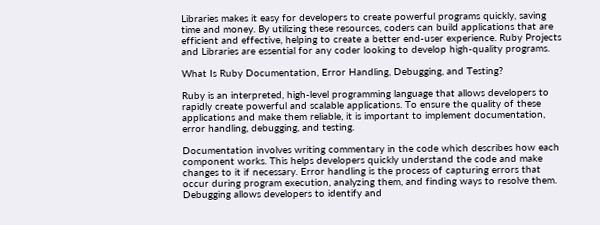Libraries makes it easy for developers to create powerful programs quickly, saving time and money. By utilizing these resources, coders can build applications that are efficient and effective, helping to create a better end-user experience. Ruby Projects and Libraries are essential for any coder looking to develop high-quality programs.

What Is Ruby Documentation, Error Handling, Debugging, and Testing?

Ruby is an interpreted, high-level programming language that allows developers to rapidly create powerful and scalable applications. To ensure the quality of these applications and make them reliable, it is important to implement documentation, error handling, debugging, and testing.

Documentation involves writing commentary in the code which describes how each component works. This helps developers quickly understand the code and make changes to it if necessary. Error handling is the process of capturing errors that occur during program execution, analyzing them, and finding ways to resolve them. Debugging allows developers to identify and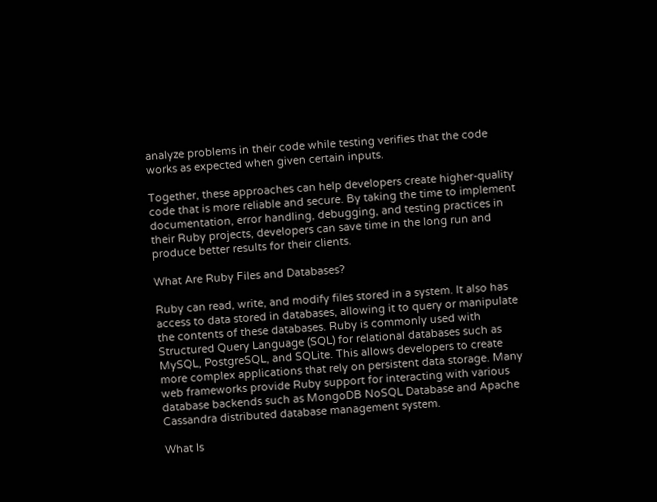analyze problems in their code while testing verifies that the code works as expected when given certain inputs.

Together, these approaches can help developers create higher-quality code that is more reliable and secure. By taking the time to implement documentation, error handling, debugging, and testing practices in their Ruby projects, developers can save time in the long run and produce better results for their clients.

What Are Ruby Files and Databases?

Ruby can read, write, and modify files stored in a system. It also has access to data stored in databases, allowing it to query or manipulate the contents of these databases. Ruby is commonly used with Structured Query Language (SQL) for relational databases such as MySQL, PostgreSQL, and SQLite. This allows developers to create more complex applications that rely on persistent data storage. Many web frameworks provide Ruby support for interacting with various database backends such as MongoDB NoSQL Database and Apache Cassandra distributed database management system.

What Is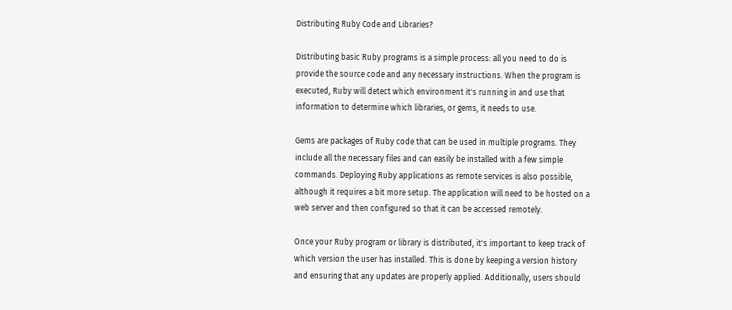Distributing Ruby Code and Libraries?

Distributing basic Ruby programs is a simple process: all you need to do is provide the source code and any necessary instructions. When the program is executed, Ruby will detect which environment it's running in and use that information to determine which libraries, or gems, it needs to use.

Gems are packages of Ruby code that can be used in multiple programs. They include all the necessary files and can easily be installed with a few simple commands. Deploying Ruby applications as remote services is also possible, although it requires a bit more setup. The application will need to be hosted on a web server and then configured so that it can be accessed remotely.

Once your Ruby program or library is distributed, it's important to keep track of which version the user has installed. This is done by keeping a version history and ensuring that any updates are properly applied. Additionally, users should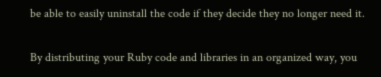be able to easily uninstall the code if they decide they no longer need it.

By distributing your Ruby code and libraries in an organized way, you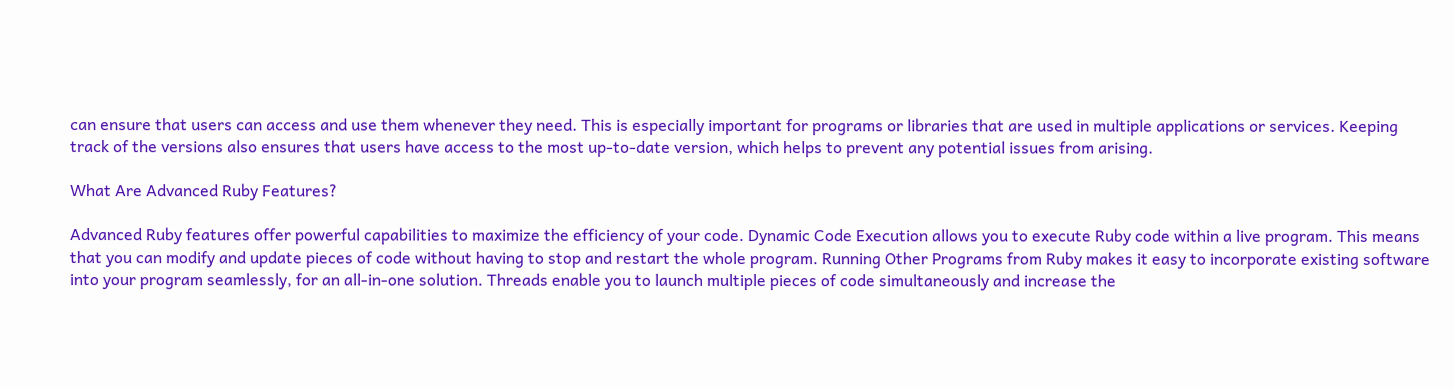can ensure that users can access and use them whenever they need. This is especially important for programs or libraries that are used in multiple applications or services. Keeping track of the versions also ensures that users have access to the most up-to-date version, which helps to prevent any potential issues from arising.

What Are Advanced Ruby Features?

Advanced Ruby features offer powerful capabilities to maximize the efficiency of your code. Dynamic Code Execution allows you to execute Ruby code within a live program. This means that you can modify and update pieces of code without having to stop and restart the whole program. Running Other Programs from Ruby makes it easy to incorporate existing software into your program seamlessly, for an all-in-one solution. Threads enable you to launch multiple pieces of code simultaneously and increase the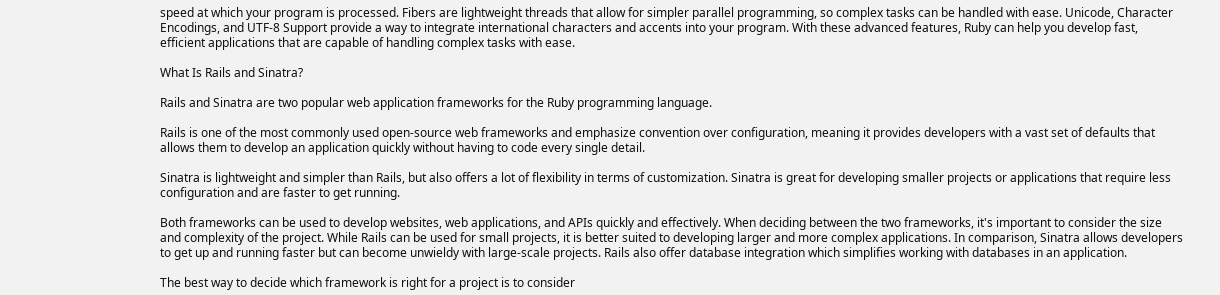speed at which your program is processed. Fibers are lightweight threads that allow for simpler parallel programming, so complex tasks can be handled with ease. Unicode, Character Encodings, and UTF-8 Support provide a way to integrate international characters and accents into your program. With these advanced features, Ruby can help you develop fast, efficient applications that are capable of handling complex tasks with ease.

What Is Rails and Sinatra?

Rails and Sinatra are two popular web application frameworks for the Ruby programming language.

Rails is one of the most commonly used open-source web frameworks and emphasize convention over configuration, meaning it provides developers with a vast set of defaults that allows them to develop an application quickly without having to code every single detail.

Sinatra is lightweight and simpler than Rails, but also offers a lot of flexibility in terms of customization. Sinatra is great for developing smaller projects or applications that require less configuration and are faster to get running.

Both frameworks can be used to develop websites, web applications, and APIs quickly and effectively. When deciding between the two frameworks, it's important to consider the size and complexity of the project. While Rails can be used for small projects, it is better suited to developing larger and more complex applications. In comparison, Sinatra allows developers to get up and running faster but can become unwieldy with large-scale projects. Rails also offer database integration which simplifies working with databases in an application.

The best way to decide which framework is right for a project is to consider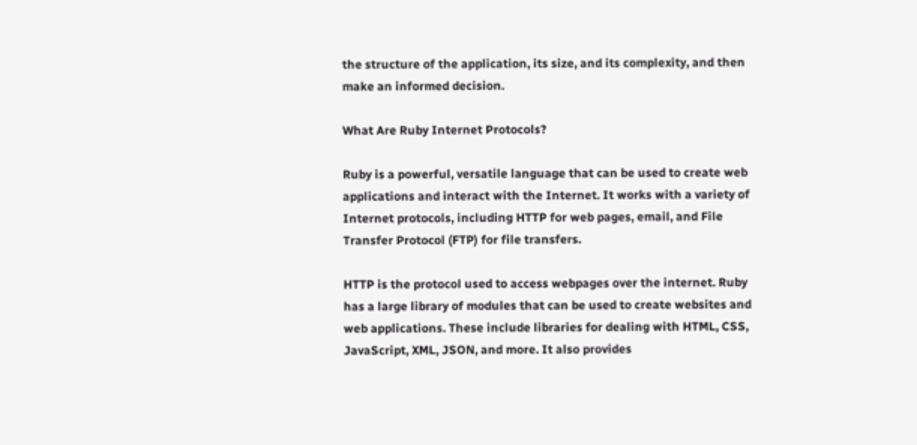the structure of the application, its size, and its complexity, and then make an informed decision.

What Are Ruby Internet Protocols?

Ruby is a powerful, versatile language that can be used to create web applications and interact with the Internet. It works with a variety of Internet protocols, including HTTP for web pages, email, and File Transfer Protocol (FTP) for file transfers.

HTTP is the protocol used to access webpages over the internet. Ruby has a large library of modules that can be used to create websites and web applications. These include libraries for dealing with HTML, CSS, JavaScript, XML, JSON, and more. It also provides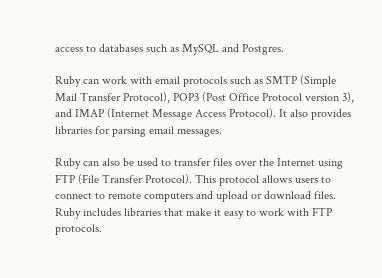access to databases such as MySQL and Postgres.

Ruby can work with email protocols such as SMTP (Simple Mail Transfer Protocol), POP3 (Post Office Protocol version 3), and IMAP (Internet Message Access Protocol). It also provides libraries for parsing email messages.

Ruby can also be used to transfer files over the Internet using FTP (File Transfer Protocol). This protocol allows users to connect to remote computers and upload or download files. Ruby includes libraries that make it easy to work with FTP protocols.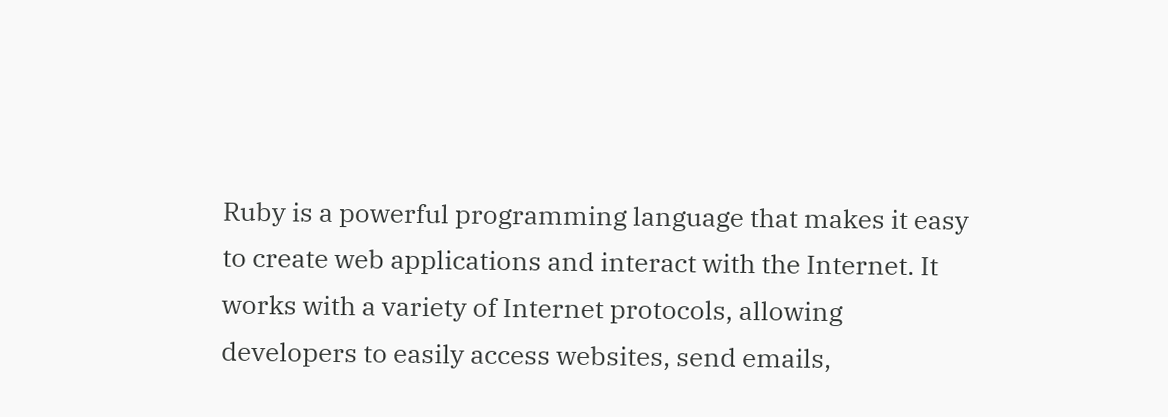Ruby is a powerful programming language that makes it easy to create web applications and interact with the Internet. It works with a variety of Internet protocols, allowing developers to easily access websites, send emails,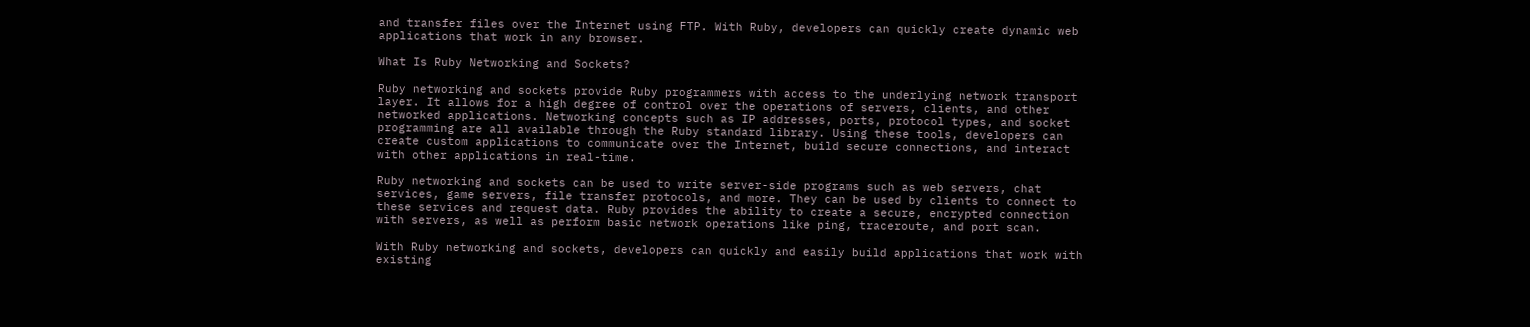and transfer files over the Internet using FTP. With Ruby, developers can quickly create dynamic web applications that work in any browser.

What Is Ruby Networking and Sockets?

Ruby networking and sockets provide Ruby programmers with access to the underlying network transport layer. It allows for a high degree of control over the operations of servers, clients, and other networked applications. Networking concepts such as IP addresses, ports, protocol types, and socket programming are all available through the Ruby standard library. Using these tools, developers can create custom applications to communicate over the Internet, build secure connections, and interact with other applications in real-time.

Ruby networking and sockets can be used to write server-side programs such as web servers, chat services, game servers, file transfer protocols, and more. They can be used by clients to connect to these services and request data. Ruby provides the ability to create a secure, encrypted connection with servers, as well as perform basic network operations like ping, traceroute, and port scan.

With Ruby networking and sockets, developers can quickly and easily build applications that work with existing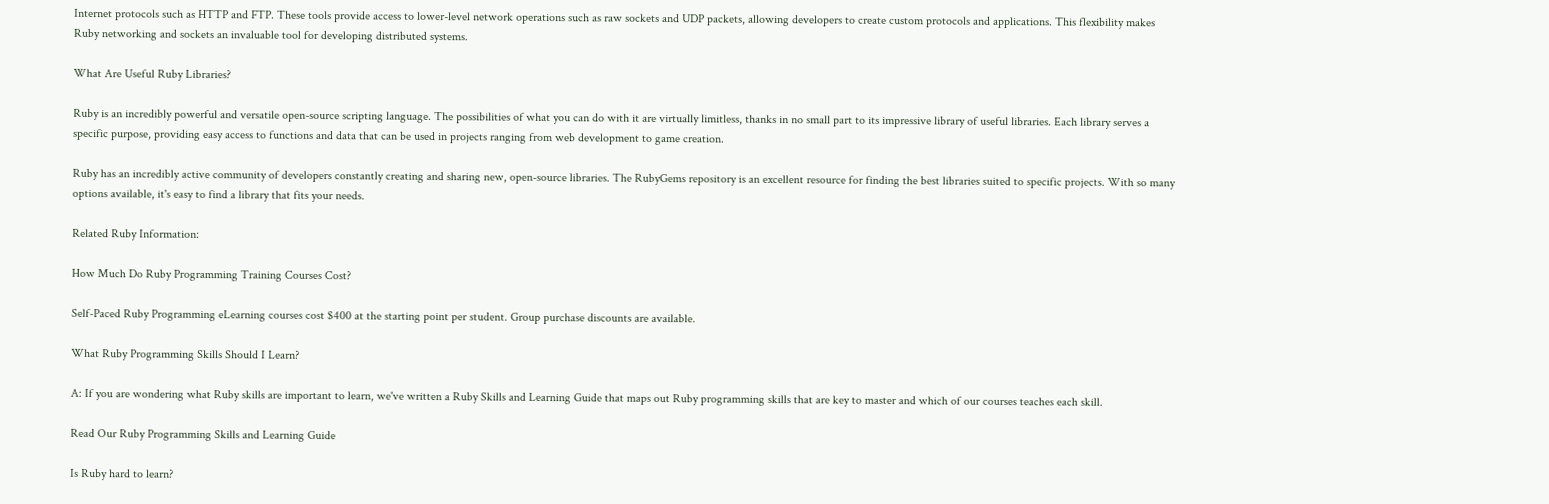Internet protocols such as HTTP and FTP. These tools provide access to lower-level network operations such as raw sockets and UDP packets, allowing developers to create custom protocols and applications. This flexibility makes Ruby networking and sockets an invaluable tool for developing distributed systems.

What Are Useful Ruby Libraries?

Ruby is an incredibly powerful and versatile open-source scripting language. The possibilities of what you can do with it are virtually limitless, thanks in no small part to its impressive library of useful libraries. Each library serves a specific purpose, providing easy access to functions and data that can be used in projects ranging from web development to game creation.

Ruby has an incredibly active community of developers constantly creating and sharing new, open-source libraries. The RubyGems repository is an excellent resource for finding the best libraries suited to specific projects. With so many options available, it's easy to find a library that fits your needs.

Related Ruby Information:

How Much Do Ruby Programming Training Courses Cost?

Self-Paced Ruby Programming eLearning courses cost $400 at the starting point per student. Group purchase discounts are available.

What Ruby Programming Skills Should I Learn?

A: If you are wondering what Ruby skills are important to learn, we've written a Ruby Skills and Learning Guide that maps out Ruby programming skills that are key to master and which of our courses teaches each skill.

Read Our Ruby Programming Skills and Learning Guide

Is Ruby hard to learn?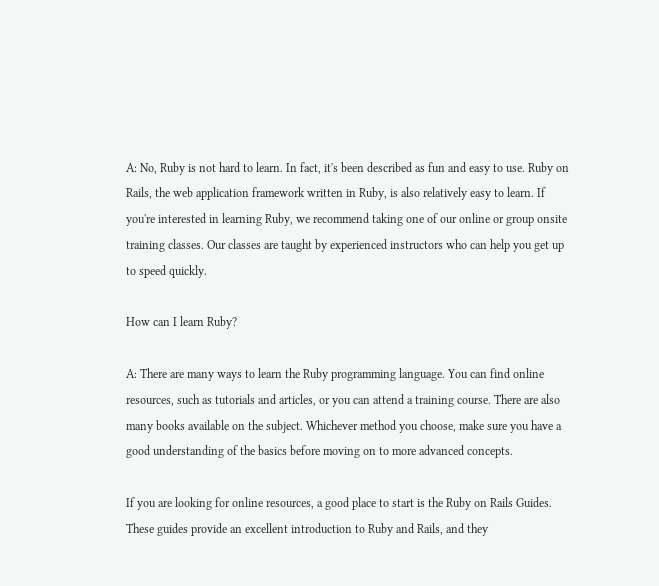A: No, Ruby is not hard to learn. In fact, it's been described as fun and easy to use. Ruby on Rails, the web application framework written in Ruby, is also relatively easy to learn. If you're interested in learning Ruby, we recommend taking one of our online or group onsite training classes. Our classes are taught by experienced instructors who can help you get up to speed quickly.

How can I learn Ruby?

A: There are many ways to learn the Ruby programming language. You can find online resources, such as tutorials and articles, or you can attend a training course. There are also many books available on the subject. Whichever method you choose, make sure you have a good understanding of the basics before moving on to more advanced concepts.

If you are looking for online resources, a good place to start is the Ruby on Rails Guides. These guides provide an excellent introduction to Ruby and Rails, and they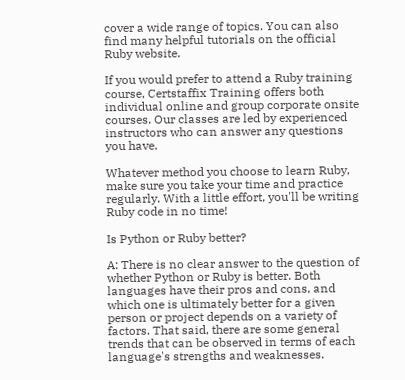cover a wide range of topics. You can also find many helpful tutorials on the official Ruby website.

If you would prefer to attend a Ruby training course, Certstaffix Training offers both individual online and group corporate onsite courses. Our classes are led by experienced instructors who can answer any questions you have.

Whatever method you choose to learn Ruby, make sure you take your time and practice regularly. With a little effort, you'll be writing Ruby code in no time!

Is Python or Ruby better?

A: There is no clear answer to the question of whether Python or Ruby is better. Both languages have their pros and cons, and which one is ultimately better for a given person or project depends on a variety of factors. That said, there are some general trends that can be observed in terms of each language's strengths and weaknesses.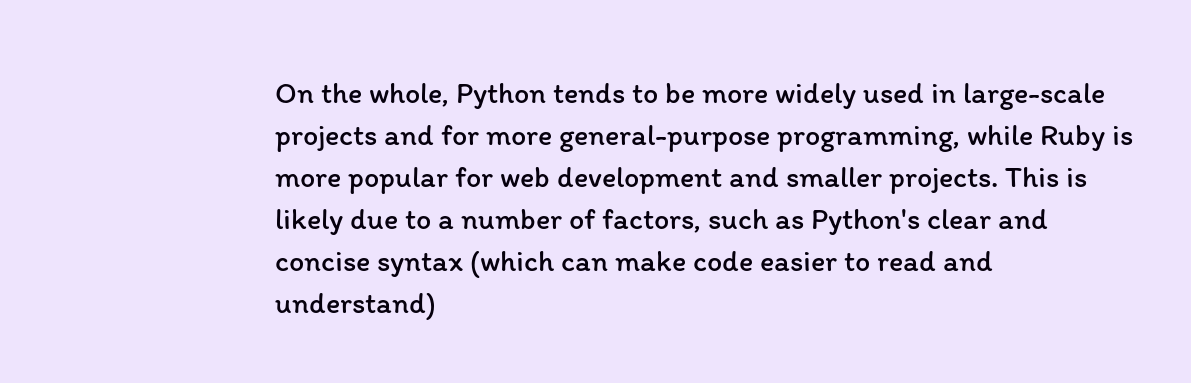On the whole, Python tends to be more widely used in large-scale projects and for more general-purpose programming, while Ruby is more popular for web development and smaller projects. This is likely due to a number of factors, such as Python's clear and concise syntax (which can make code easier to read and understand)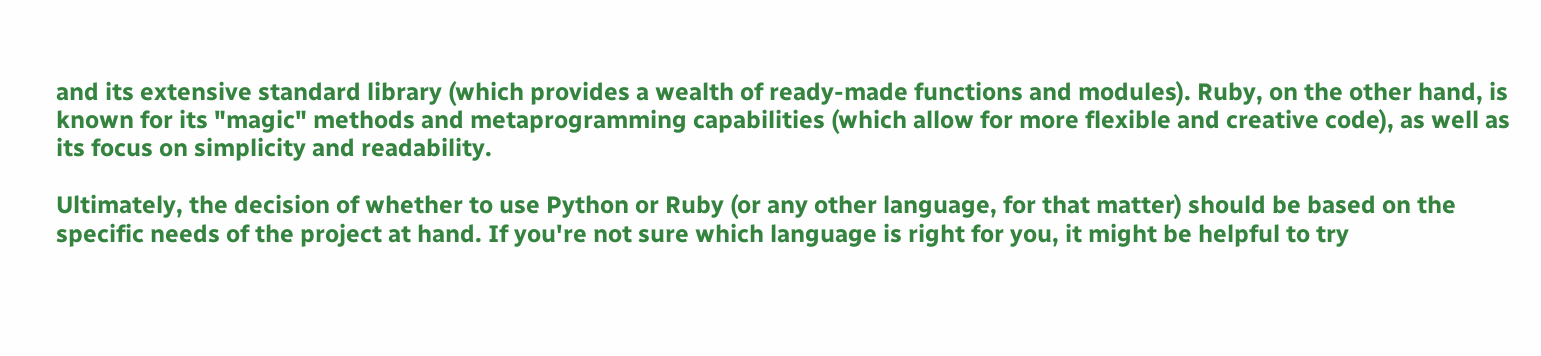and its extensive standard library (which provides a wealth of ready-made functions and modules). Ruby, on the other hand, is known for its "magic" methods and metaprogramming capabilities (which allow for more flexible and creative code), as well as its focus on simplicity and readability.

Ultimately, the decision of whether to use Python or Ruby (or any other language, for that matter) should be based on the specific needs of the project at hand. If you're not sure which language is right for you, it might be helpful to try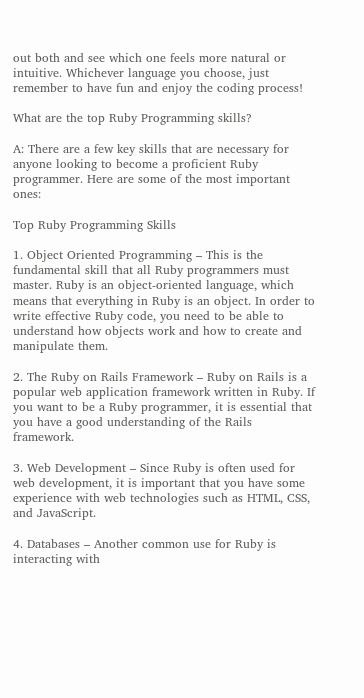out both and see which one feels more natural or intuitive. Whichever language you choose, just remember to have fun and enjoy the coding process!

What are the top Ruby Programming skills?

A: There are a few key skills that are necessary for anyone looking to become a proficient Ruby programmer. Here are some of the most important ones:

Top Ruby Programming Skills

1. Object Oriented Programming – This is the fundamental skill that all Ruby programmers must master. Ruby is an object-oriented language, which means that everything in Ruby is an object. In order to write effective Ruby code, you need to be able to understand how objects work and how to create and manipulate them.

2. The Ruby on Rails Framework – Ruby on Rails is a popular web application framework written in Ruby. If you want to be a Ruby programmer, it is essential that you have a good understanding of the Rails framework.

3. Web Development – Since Ruby is often used for web development, it is important that you have some experience with web technologies such as HTML, CSS, and JavaScript.

4. Databases – Another common use for Ruby is interacting with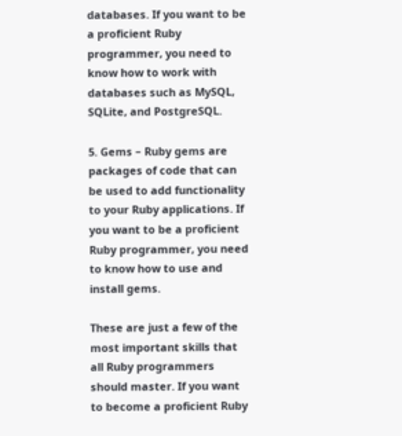databases. If you want to be a proficient Ruby programmer, you need to know how to work with databases such as MySQL, SQLite, and PostgreSQL.

5. Gems – Ruby gems are packages of code that can be used to add functionality to your Ruby applications. If you want to be a proficient Ruby programmer, you need to know how to use and install gems.

These are just a few of the most important skills that all Ruby programmers should master. If you want to become a proficient Ruby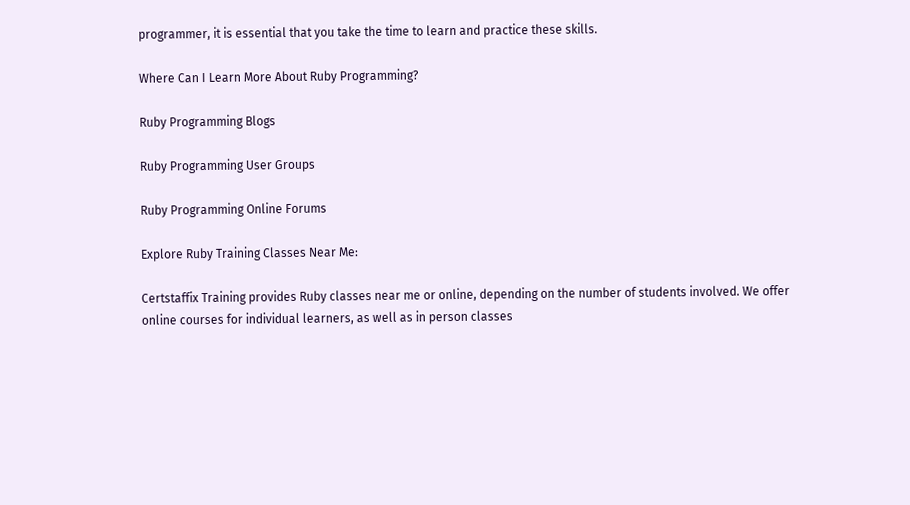programmer, it is essential that you take the time to learn and practice these skills.

Where Can I Learn More About Ruby Programming?

Ruby Programming Blogs

Ruby Programming User Groups

Ruby Programming Online Forums

Explore Ruby Training Classes Near Me:

Certstaffix Training provides Ruby classes near me or online, depending on the number of students involved. We offer online courses for individual learners, as well as in person classes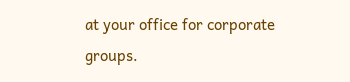at your office for corporate groups.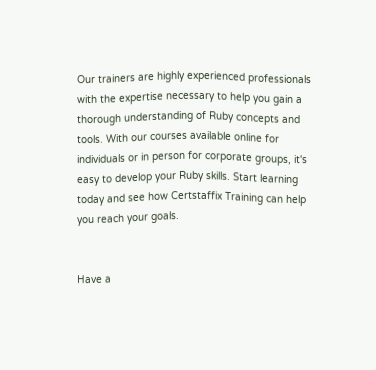Our trainers are highly experienced professionals with the expertise necessary to help you gain a thorough understanding of Ruby concepts and tools. With our courses available online for individuals or in person for corporate groups, it's easy to develop your Ruby skills. Start learning today and see how Certstaffix Training can help you reach your goals.


Have a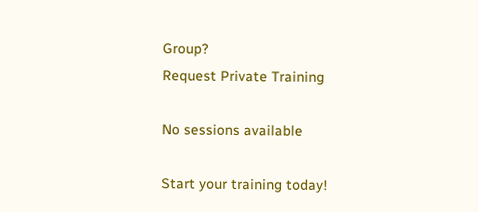Group?
Request Private Training

No sessions available

Start your training today!